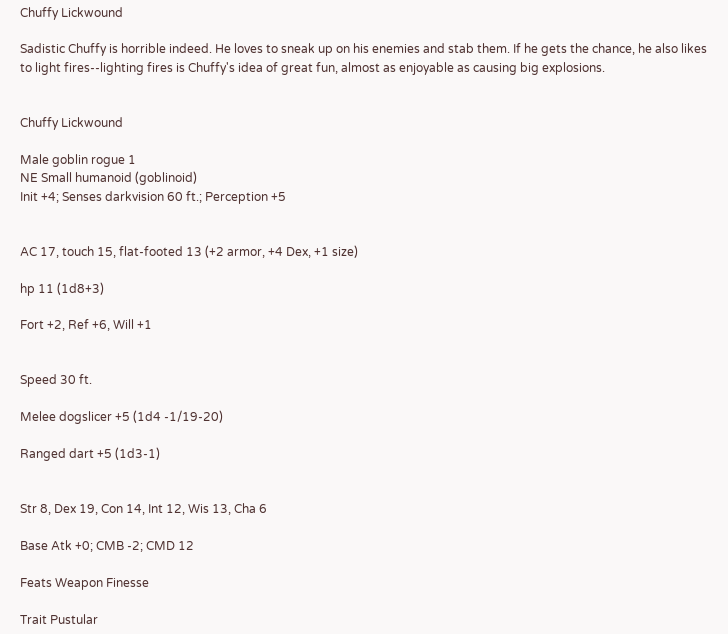Chuffy Lickwound

Sadistic Chuffy is horrible indeed. He loves to sneak up on his enemies and stab them. If he gets the chance, he also likes to light fires--lighting fires is Chuffy's idea of great fun, almost as enjoyable as causing big explosions.


Chuffy Lickwound

Male goblin rogue 1
NE Small humanoid (goblinoid)
Init +4; Senses darkvision 60 ft.; Perception +5


AC 17, touch 15, flat-footed 13 (+2 armor, +4 Dex, +1 size)

hp 11 (1d8+3)

Fort +2, Ref +6, Will +1


Speed 30 ft.

Melee dogslicer +5 (1d4 -1/19-20)

Ranged dart +5 (1d3-1)


Str 8, Dex 19, Con 14, Int 12, Wis 13, Cha 6

Base Atk +0; CMB -2; CMD 12

Feats Weapon Finesse

Trait Pustular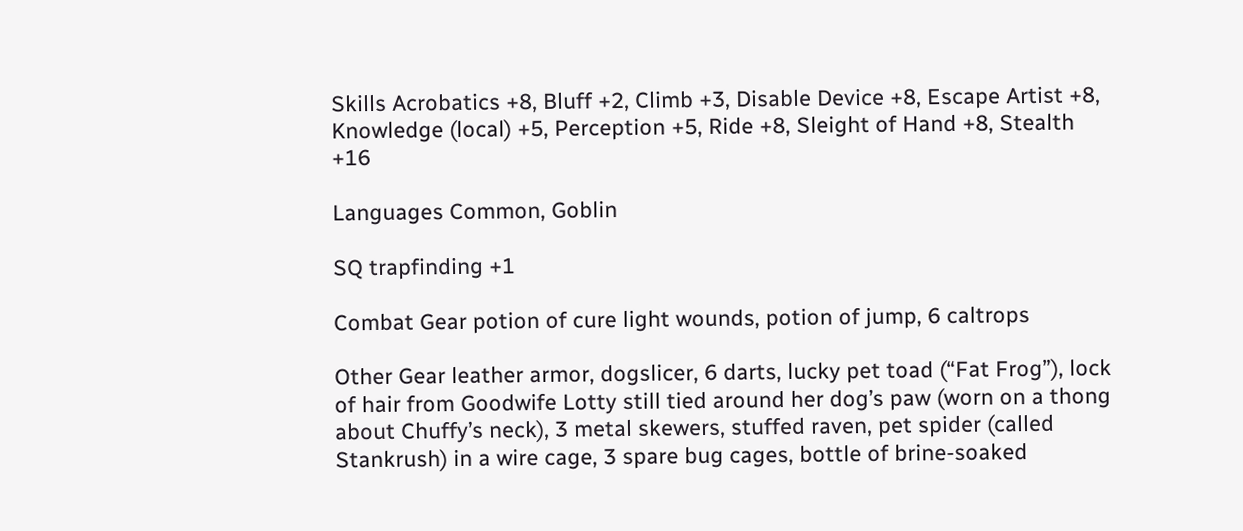Skills Acrobatics +8, Bluff +2, Climb +3, Disable Device +8, Escape Artist +8, Knowledge (local) +5, Perception +5, Ride +8, Sleight of Hand +8, Stealth +16

Languages Common, Goblin

SQ trapfinding +1

Combat Gear potion of cure light wounds, potion of jump, 6 caltrops

Other Gear leather armor, dogslicer, 6 darts, lucky pet toad (“Fat Frog”), lock of hair from Goodwife Lotty still tied around her dog’s paw (worn on a thong about Chuffy’s neck), 3 metal skewers, stuffed raven, pet spider (called Stankrush) in a wire cage, 3 spare bug cages, bottle of brine-soaked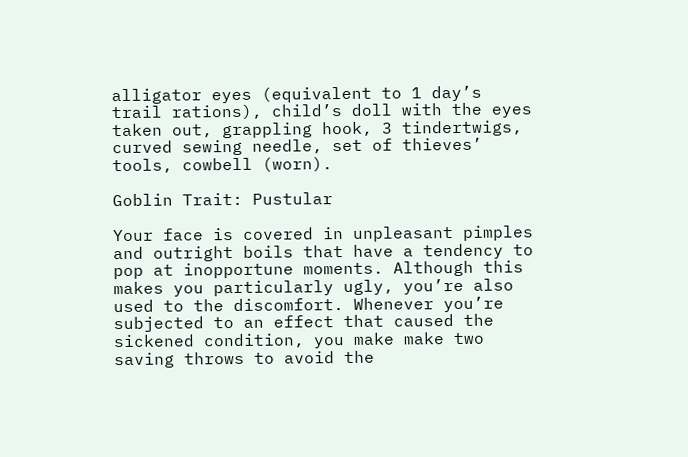alligator eyes (equivalent to 1 day’s trail rations), child’s doll with the eyes taken out, grappling hook, 3 tindertwigs, curved sewing needle, set of thieves’ tools, cowbell (worn).

Goblin Trait: Pustular

Your face is covered in unpleasant pimples and outright boils that have a tendency to pop at inopportune moments. Although this makes you particularly ugly, you’re also used to the discomfort. Whenever you’re subjected to an effect that caused the sickened condition, you make make two saving throws to avoid the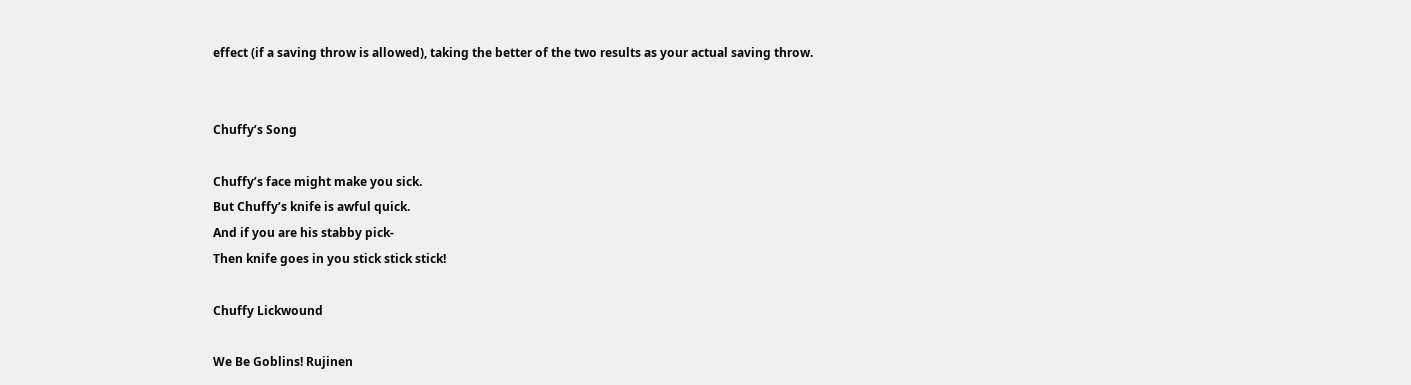effect (if a saving throw is allowed), taking the better of the two results as your actual saving throw.


Chuffy’s Song

Chuffy’s face might make you sick.
But Chuffy’s knife is awful quick.
And if you are his stabby pick-
Then knife goes in you stick stick stick!

Chuffy Lickwound

We Be Goblins! Rujinen